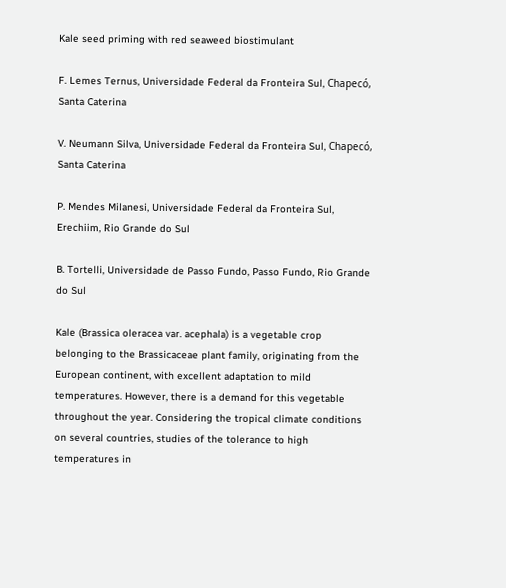Kale seed priming with red seaweed biostimulant

F. Lemes Ternus, Universidade Federal da Fronteira Sul, Chapecó, Santa Caterina

V. Neumann Silva, Universidade Federal da Fronteira Sul, Chapecó, Santa Caterina

P. Mendes Milanesi, Universidade Federal da Fronteira Sul, Erechiim, Rio Grande do Sul

B. Tortelli, Universidade de Passo Fundo, Passo Fundo, Rio Grande do Sul

Kale (Brassica oleracea var. acephala) is a vegetable crop belonging to the Brassicaceae plant family, originating from the European continent, with excellent adaptation to mild temperatures. However, there is a demand for this vegetable throughout the year. Considering the tropical climate conditions on several countries, studies of the tolerance to high temperatures in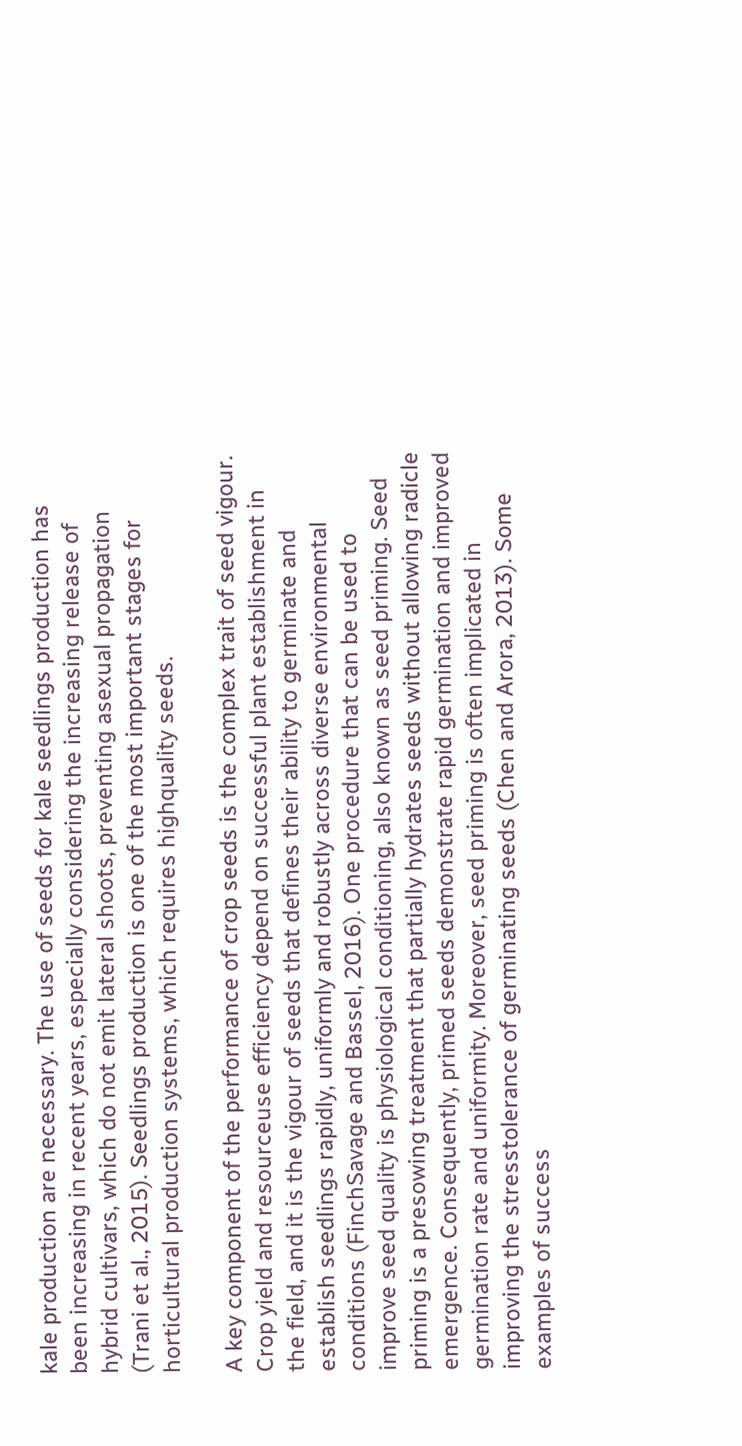kale production are necessary. The use of seeds for kale seedlings production has been increasing in recent years, especially considering the increasing release of hybrid cultivars, which do not emit lateral shoots, preventing asexual propagation (Trani et al., 2015). Seedlings production is one of the most important stages for horticultural production systems, which requires highquality seeds.

A key component of the performance of crop seeds is the complex trait of seed vigour. Crop yield and resourceuse efficiency depend on successful plant establishment in the field, and it is the vigour of seeds that defines their ability to germinate and establish seedlings rapidly, uniformly and robustly across diverse environmental conditions (FinchSavage and Bassel, 2016). One procedure that can be used to improve seed quality is physiological conditioning, also known as seed priming. Seed priming is a presowing treatment that partially hydrates seeds without allowing radicle emergence. Consequently, primed seeds demonstrate rapid germination and improved germination rate and uniformity. Moreover, seed priming is often implicated in improving the stresstolerance of germinating seeds (Chen and Arora, 2013). Some examples of success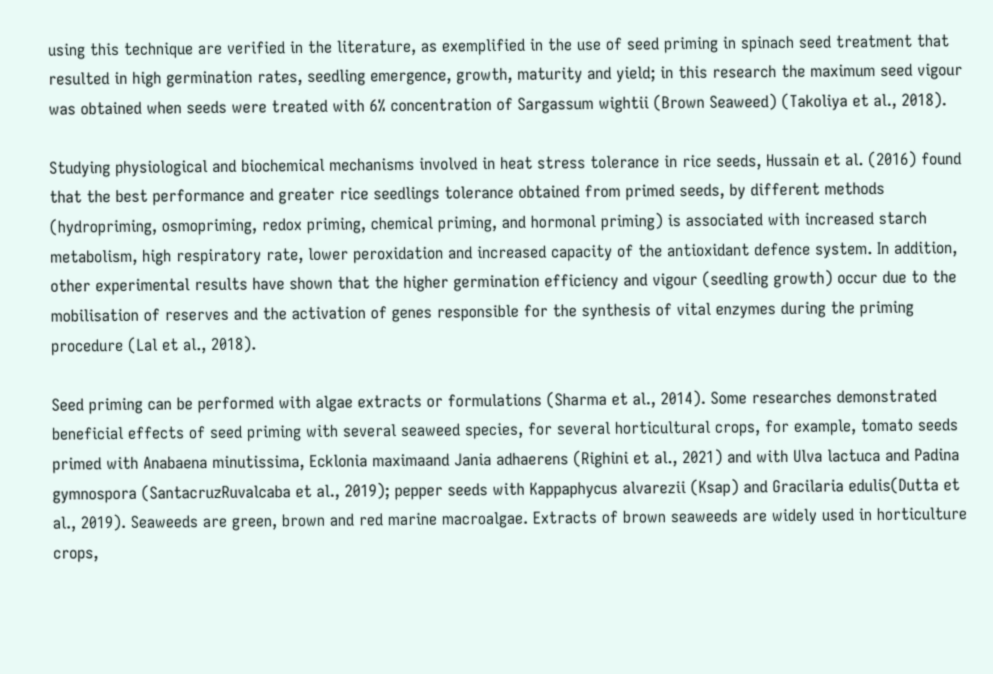using this technique are verified in the literature, as exemplified in the use of seed priming in spinach seed treatment that resulted in high germination rates, seedling emergence, growth, maturity and yield; in this research the maximum seed vigour was obtained when seeds were treated with 6% concentration of Sargassum wightii (Brown Seaweed) (Takoliya et al., 2018).

Studying physiological and biochemical mechanisms involved in heat stress tolerance in rice seeds, Hussain et al. (2016) found that the best performance and greater rice seedlings tolerance obtained from primed seeds, by different methods (hydropriming, osmopriming, redox priming, chemical priming, and hormonal priming) is associated with increased starch metabolism, high respiratory rate, lower peroxidation and increased capacity of the antioxidant defence system. In addition, other experimental results have shown that the higher germination efficiency and vigour (seedling growth) occur due to the mobilisation of reserves and the activation of genes responsible for the synthesis of vital enzymes during the priming procedure (Lal et al., 2018).

Seed priming can be performed with algae extracts or formulations (Sharma et al., 2014). Some researches demonstrated beneficial effects of seed priming with several seaweed species, for several horticultural crops, for example, tomato seeds primed with Anabaena minutissima, Ecklonia maximaand Jania adhaerens (Righini et al., 2021) and with Ulva lactuca and Padina gymnospora (SantacruzRuvalcaba et al., 2019); pepper seeds with Kappaphycus alvarezii (Ksap) and Gracilaria edulis(Dutta et al., 2019). Seaweeds are green, brown and red marine macroalgae. Extracts of brown seaweeds are widely used in horticulture crops,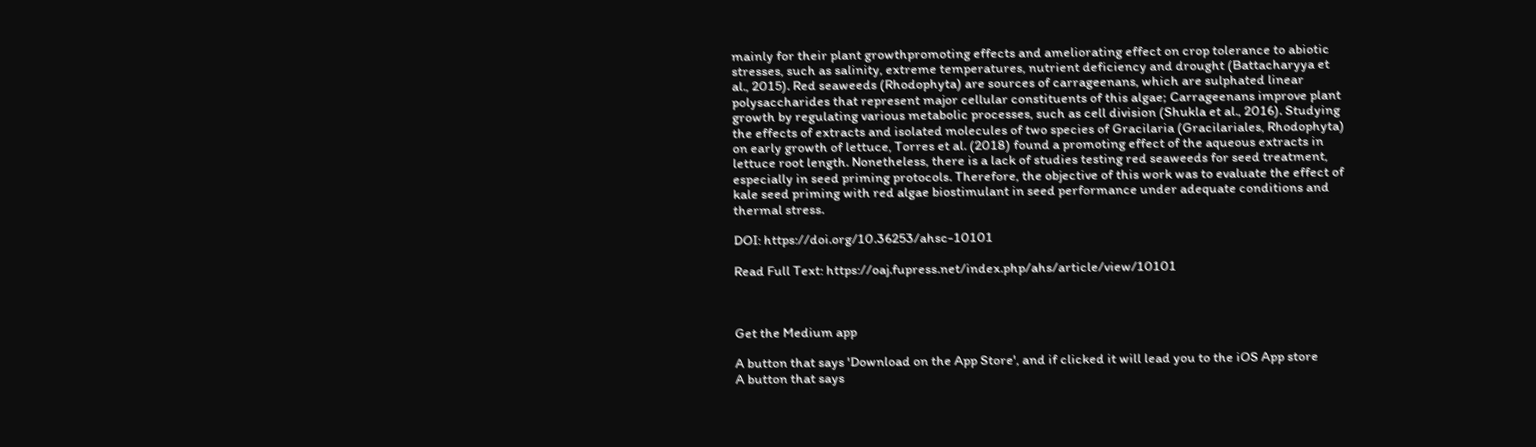mainly for their plant growthpromoting effects and ameliorating effect on crop tolerance to abiotic stresses, such as salinity, extreme temperatures, nutrient deficiency and drought (Battacharyya et al., 2015). Red seaweeds (Rhodophyta) are sources of carrageenans, which are sulphated linear polysaccharides that represent major cellular constituents of this algae; Carrageenans improve plant growth by regulating various metabolic processes, such as cell division (Shukla et al., 2016). Studying the effects of extracts and isolated molecules of two species of Gracilaria (Gracilariales, Rhodophyta) on early growth of lettuce, Torres et al. (2018) found a promoting effect of the aqueous extracts in lettuce root length. Nonetheless, there is a lack of studies testing red seaweeds for seed treatment, especially in seed priming protocols. Therefore, the objective of this work was to evaluate the effect of kale seed priming with red algae biostimulant in seed performance under adequate conditions and thermal stress.

DOI: https://doi.org/10.36253/ahsc-10101

Read Full Text: https://oaj.fupress.net/index.php/ahs/article/view/10101



Get the Medium app

A button that says 'Download on the App Store', and if clicked it will lead you to the iOS App store
A button that says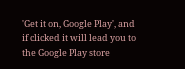'Get it on, Google Play', and if clicked it will lead you to the Google Play store